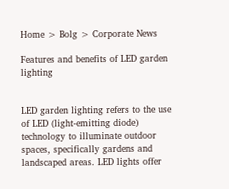Home > Bolg > Corporate News

Features and benefits of LED garden lighting


LED garden lighting refers to the use of LED (light-emitting diode) technology to illuminate outdoor spaces, specifically gardens and landscaped areas. LED lights offer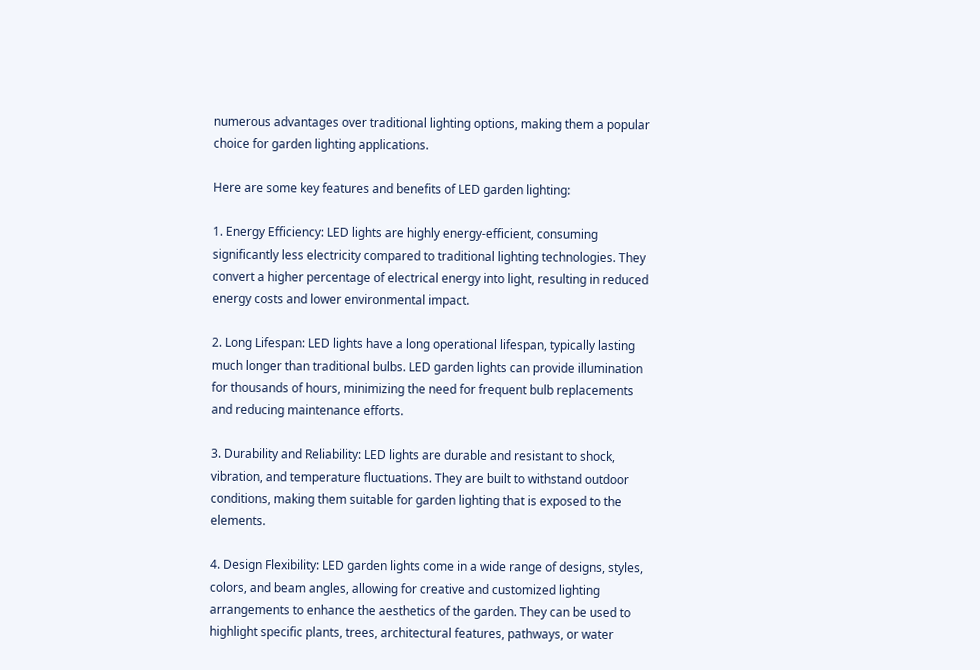numerous advantages over traditional lighting options, making them a popular choice for garden lighting applications.

Here are some key features and benefits of LED garden lighting:

1. Energy Efficiency: LED lights are highly energy-efficient, consuming significantly less electricity compared to traditional lighting technologies. They convert a higher percentage of electrical energy into light, resulting in reduced energy costs and lower environmental impact.

2. Long Lifespan: LED lights have a long operational lifespan, typically lasting much longer than traditional bulbs. LED garden lights can provide illumination for thousands of hours, minimizing the need for frequent bulb replacements and reducing maintenance efforts.

3. Durability and Reliability: LED lights are durable and resistant to shock, vibration, and temperature fluctuations. They are built to withstand outdoor conditions, making them suitable for garden lighting that is exposed to the elements.

4. Design Flexibility: LED garden lights come in a wide range of designs, styles, colors, and beam angles, allowing for creative and customized lighting arrangements to enhance the aesthetics of the garden. They can be used to highlight specific plants, trees, architectural features, pathways, or water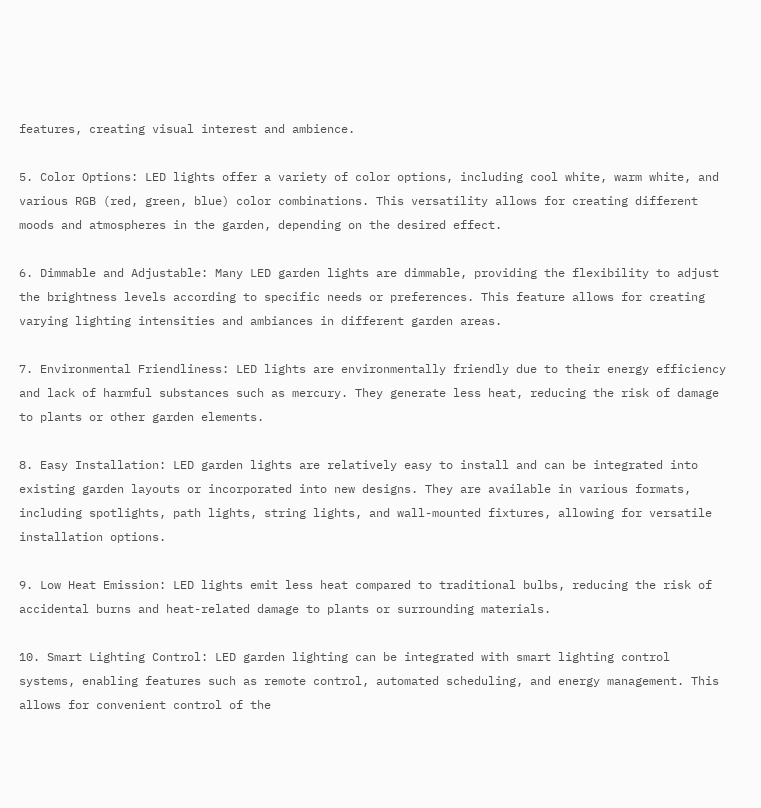features, creating visual interest and ambience.

5. Color Options: LED lights offer a variety of color options, including cool white, warm white, and various RGB (red, green, blue) color combinations. This versatility allows for creating different moods and atmospheres in the garden, depending on the desired effect.

6. Dimmable and Adjustable: Many LED garden lights are dimmable, providing the flexibility to adjust the brightness levels according to specific needs or preferences. This feature allows for creating varying lighting intensities and ambiances in different garden areas.

7. Environmental Friendliness: LED lights are environmentally friendly due to their energy efficiency and lack of harmful substances such as mercury. They generate less heat, reducing the risk of damage to plants or other garden elements.

8. Easy Installation: LED garden lights are relatively easy to install and can be integrated into existing garden layouts or incorporated into new designs. They are available in various formats, including spotlights, path lights, string lights, and wall-mounted fixtures, allowing for versatile installation options.

9. Low Heat Emission: LED lights emit less heat compared to traditional bulbs, reducing the risk of accidental burns and heat-related damage to plants or surrounding materials.

10. Smart Lighting Control: LED garden lighting can be integrated with smart lighting control systems, enabling features such as remote control, automated scheduling, and energy management. This allows for convenient control of the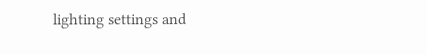lighting settings and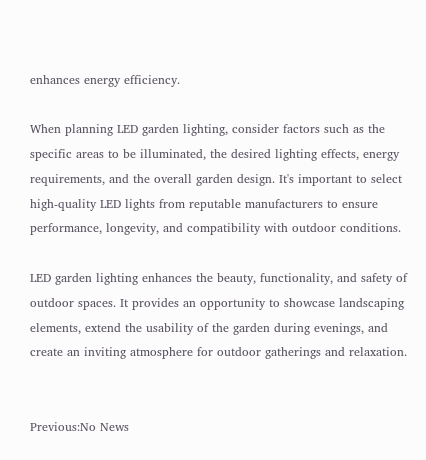enhances energy efficiency.

When planning LED garden lighting, consider factors such as the specific areas to be illuminated, the desired lighting effects, energy requirements, and the overall garden design. It's important to select high-quality LED lights from reputable manufacturers to ensure performance, longevity, and compatibility with outdoor conditions.

LED garden lighting enhances the beauty, functionality, and safety of outdoor spaces. It provides an opportunity to showcase landscaping elements, extend the usability of the garden during evenings, and create an inviting atmosphere for outdoor gatherings and relaxation.


Previous:No News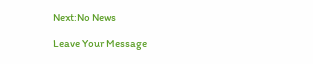Next:No News

Leave Your Message